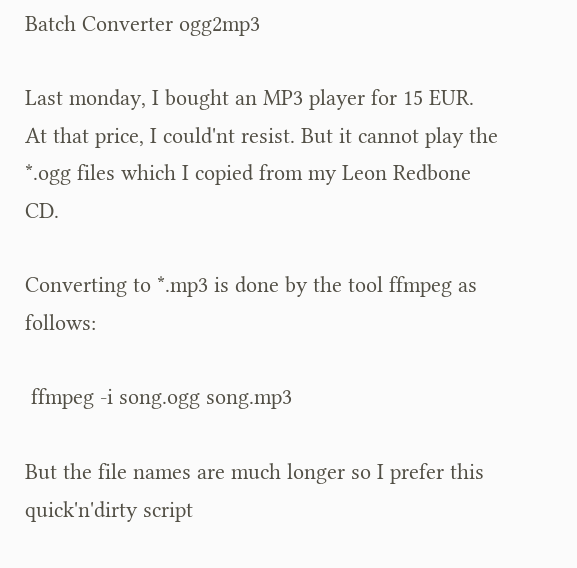Batch Converter ogg2mp3

Last monday, I bought an MP3 player for 15 EUR. At that price, I could'nt resist. But it cannot play the *.ogg files which I copied from my Leon Redbone CD.

Converting to *.mp3 is done by the tool ffmpeg as follows:

 ffmpeg -i song.ogg song.mp3

But the file names are much longer so I prefer this quick'n'dirty script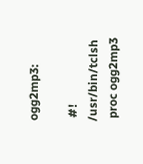ogg2mp3:

 #! /usr/bin/tclsh
 proc ogg2mp3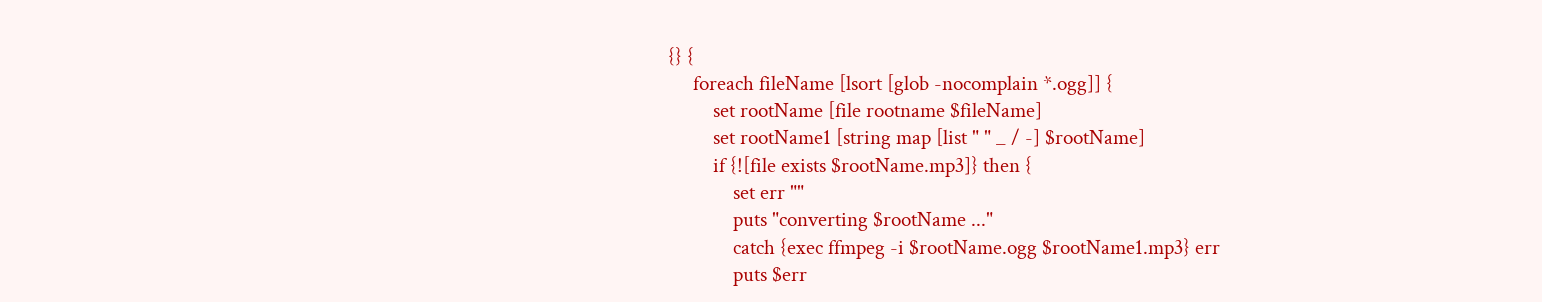{} {
     foreach fileName [lsort [glob -nocomplain *.ogg]] {
         set rootName [file rootname $fileName]
         set rootName1 [string map [list " " _ / -] $rootName]
         if {![file exists $rootName.mp3]} then {
             set err ""
             puts "converting $rootName ..."
             catch {exec ffmpeg -i $rootName.ogg $rootName1.mp3} err
             puts $err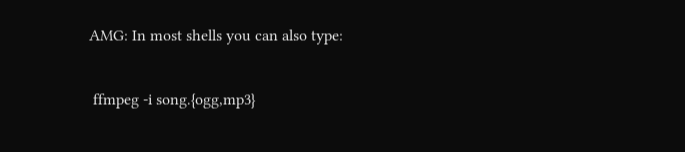AMG: In most shells you can also type:

 ffmpeg -i song.{ogg,mp3}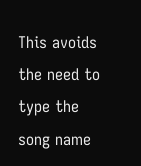This avoids the need to type the song name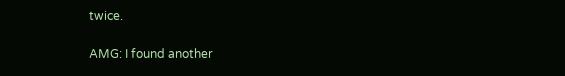twice.

AMG: I found another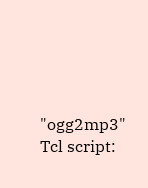"ogg2mp3" Tcl script: